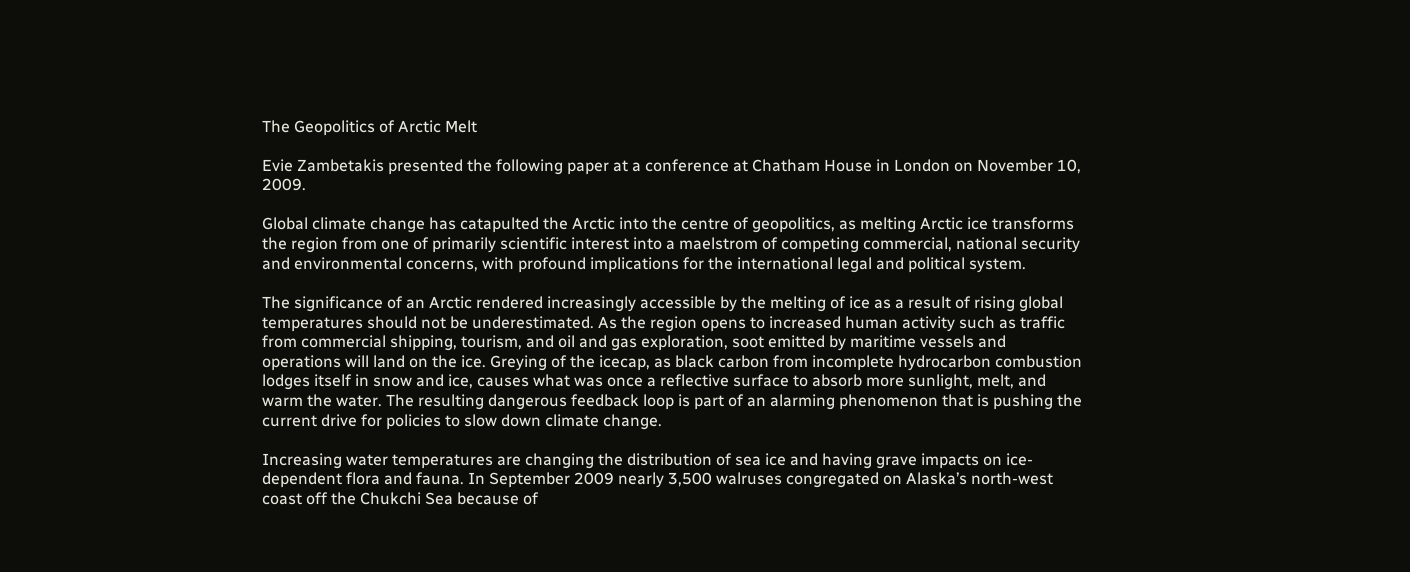The Geopolitics of Arctic Melt

Evie Zambetakis presented the following paper at a conference at Chatham House in London on November 10, 2009.

Global climate change has catapulted the Arctic into the centre of geopolitics, as melting Arctic ice transforms the region from one of primarily scientific interest into a maelstrom of competing commercial, national security and environmental concerns, with profound implications for the international legal and political system.

The significance of an Arctic rendered increasingly accessible by the melting of ice as a result of rising global temperatures should not be underestimated. As the region opens to increased human activity such as traffic from commercial shipping, tourism, and oil and gas exploration, soot emitted by maritime vessels and operations will land on the ice. Greying of the icecap, as black carbon from incomplete hydrocarbon combustion lodges itself in snow and ice, causes what was once a reflective surface to absorb more sunlight, melt, and warm the water. The resulting dangerous feedback loop is part of an alarming phenomenon that is pushing the current drive for policies to slow down climate change.

Increasing water temperatures are changing the distribution of sea ice and having grave impacts on ice-dependent flora and fauna. In September 2009 nearly 3,500 walruses congregated on Alaska’s north-west coast off the Chukchi Sea because of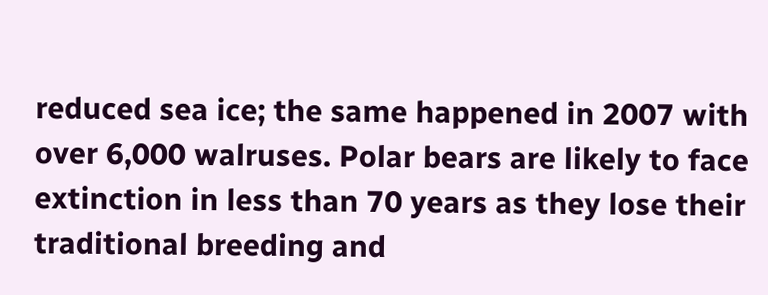reduced sea ice; the same happened in 2007 with over 6,000 walruses. Polar bears are likely to face extinction in less than 70 years as they lose their traditional breeding and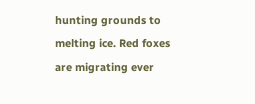hunting grounds to melting ice. Red foxes are migrating ever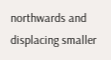northwards and displacing smaller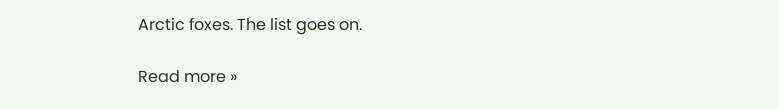Arctic foxes. The list goes on.

Read more »